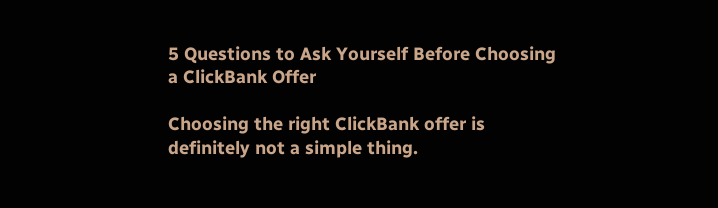5 Questions to Ask Yourself Before Choosing a ClickBank Offer

Choosing the right ClickBank offer is definitely not a simple thing.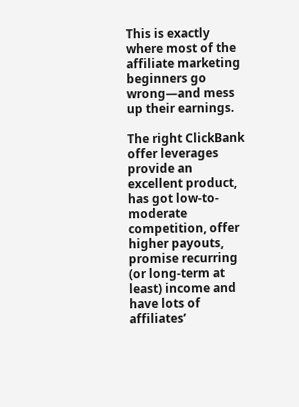This is exactly where most of the affiliate marketing beginners go wrong—and mess up their earnings.

The right ClickBank offer leverages provide an excellent product, has got low-to-moderate competition, offer higher payouts, promise recurring (or long-term at least) income and have lots of affiliates’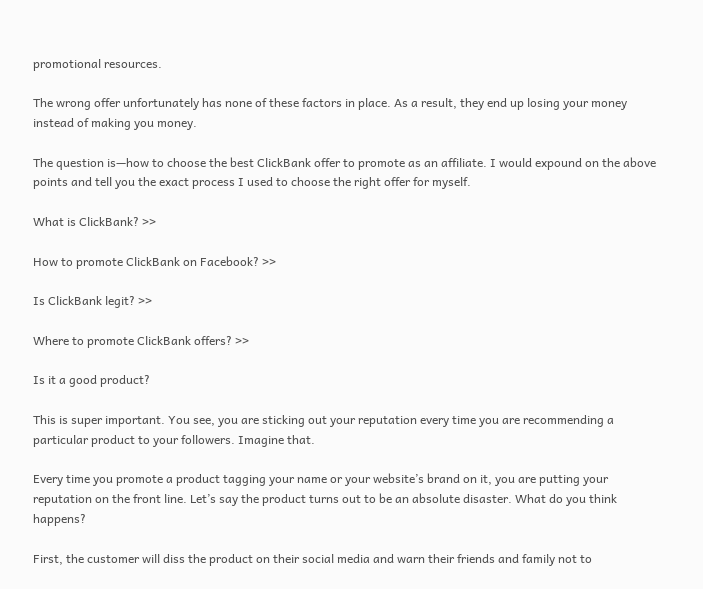promotional resources.

The wrong offer unfortunately has none of these factors in place. As a result, they end up losing your money instead of making you money.

The question is—how to choose the best ClickBank offer to promote as an affiliate. I would expound on the above points and tell you the exact process I used to choose the right offer for myself.

What is ClickBank? >>

How to promote ClickBank on Facebook? >>

Is ClickBank legit? >>

Where to promote ClickBank offers? >>

Is it a good product?

This is super important. You see, you are sticking out your reputation every time you are recommending a particular product to your followers. Imagine that.

Every time you promote a product tagging your name or your website’s brand on it, you are putting your reputation on the front line. Let’s say the product turns out to be an absolute disaster. What do you think happens?

First, the customer will diss the product on their social media and warn their friends and family not to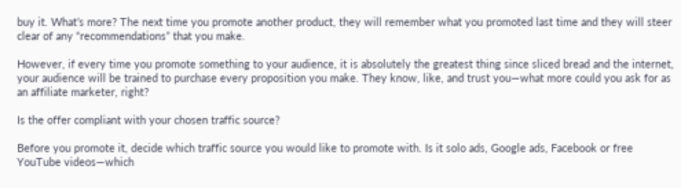buy it. What’s more? The next time you promote another product, they will remember what you promoted last time and they will steer clear of any “recommendations” that you make.

However, if every time you promote something to your audience, it is absolutely the greatest thing since sliced bread and the internet, your audience will be trained to purchase every proposition you make. They know, like, and trust you—what more could you ask for as an affiliate marketer, right?

Is the offer compliant with your chosen traffic source?

Before you promote it, decide which traffic source you would like to promote with. Is it solo ads, Google ads, Facebook or free YouTube videos—which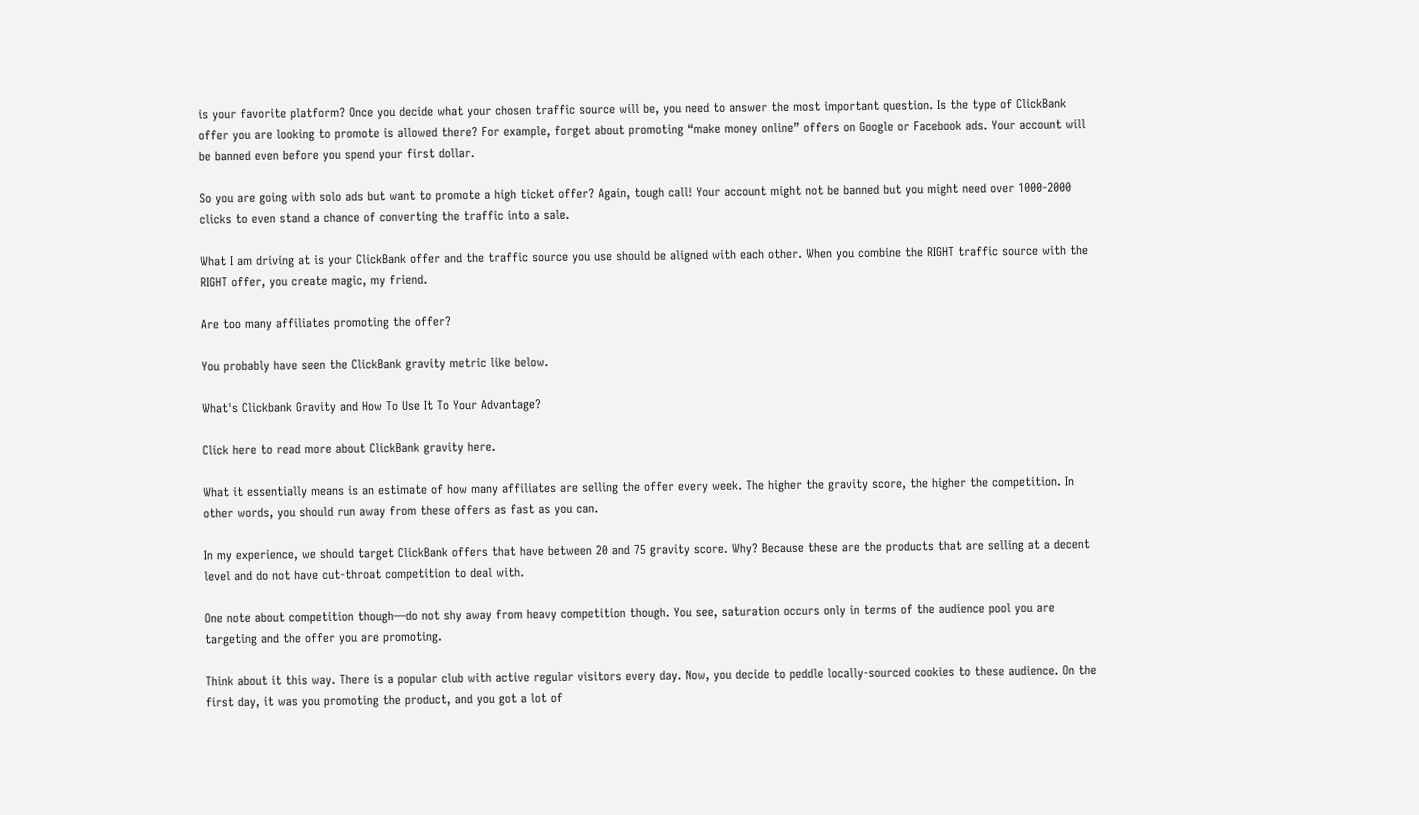is your favorite platform? Once you decide what your chosen traffic source will be, you need to answer the most important question. Is the type of ClickBank offer you are looking to promote is allowed there? For example, forget about promoting “make money online” offers on Google or Facebook ads. Your account will be banned even before you spend your first dollar.

So you are going with solo ads but want to promote a high ticket offer? Again, tough call! Your account might not be banned but you might need over 1000-2000 clicks to even stand a chance of converting the traffic into a sale.

What I am driving at is your ClickBank offer and the traffic source you use should be aligned with each other. When you combine the RIGHT traffic source with the RIGHT offer, you create magic, my friend.

Are too many affiliates promoting the offer?

You probably have seen the ClickBank gravity metric like below.

What's Clickbank Gravity and How To Use It To Your Advantage?

Click here to read more about ClickBank gravity here.

What it essentially means is an estimate of how many affiliates are selling the offer every week. The higher the gravity score, the higher the competition. In other words, you should run away from these offers as fast as you can.

In my experience, we should target ClickBank offers that have between 20 and 75 gravity score. Why? Because these are the products that are selling at a decent level and do not have cut-throat competition to deal with.

One note about competition though—do not shy away from heavy competition though. You see, saturation occurs only in terms of the audience pool you are targeting and the offer you are promoting.

Think about it this way. There is a popular club with active regular visitors every day. Now, you decide to peddle locally-sourced cookies to these audience. On the first day, it was you promoting the product, and you got a lot of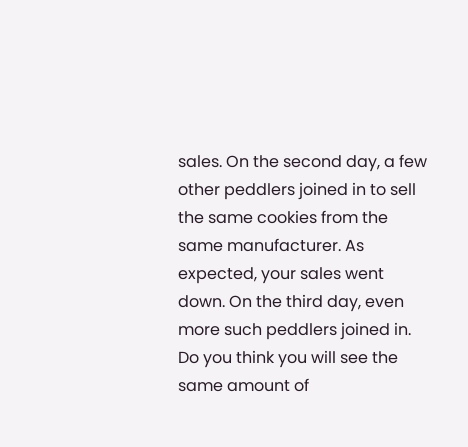sales. On the second day, a few other peddlers joined in to sell the same cookies from the same manufacturer. As expected, your sales went down. On the third day, even more such peddlers joined in. Do you think you will see the same amount of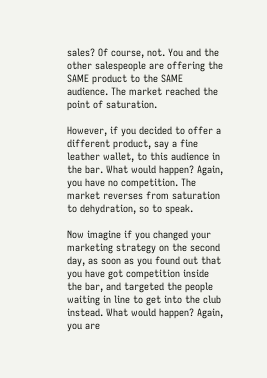sales? Of course, not. You and the other salespeople are offering the SAME product to the SAME audience. The market reached the point of saturation.

However, if you decided to offer a different product, say a fine leather wallet, to this audience in the bar. What would happen? Again, you have no competition. The market reverses from saturation to dehydration, so to speak.

Now imagine if you changed your marketing strategy on the second day, as soon as you found out that you have got competition inside the bar, and targeted the people waiting in line to get into the club instead. What would happen? Again, you are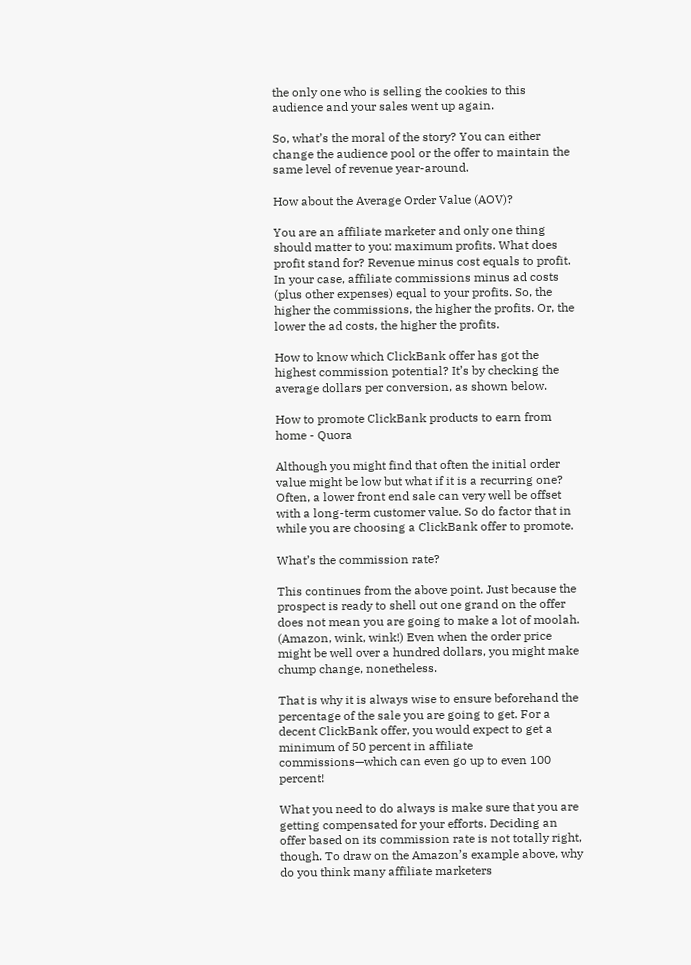the only one who is selling the cookies to this audience and your sales went up again.

So, what’s the moral of the story? You can either change the audience pool or the offer to maintain the same level of revenue year-around.

How about the Average Order Value (AOV)?

You are an affiliate marketer and only one thing should matter to you: maximum profits. What does profit stand for? Revenue minus cost equals to profit. In your case, affiliate commissions minus ad costs (plus other expenses) equal to your profits. So, the higher the commissions, the higher the profits. Or, the lower the ad costs, the higher the profits.

How to know which ClickBank offer has got the highest commission potential? It’s by checking the average dollars per conversion, as shown below.

How to promote ClickBank products to earn from home - Quora

Although you might find that often the initial order value might be low but what if it is a recurring one? Often, a lower front end sale can very well be offset with a long-term customer value. So do factor that in while you are choosing a ClickBank offer to promote.

What’s the commission rate?

This continues from the above point. Just because the prospect is ready to shell out one grand on the offer does not mean you are going to make a lot of moolah. (Amazon, wink, wink!) Even when the order price might be well over a hundred dollars, you might make chump change, nonetheless.

That is why it is always wise to ensure beforehand the percentage of the sale you are going to get. For a decent ClickBank offer, you would expect to get a minimum of 50 percent in affiliate commissions—which can even go up to even 100 percent!

What you need to do always is make sure that you are getting compensated for your efforts. Deciding an offer based on its commission rate is not totally right, though. To draw on the Amazon’s example above, why do you think many affiliate marketers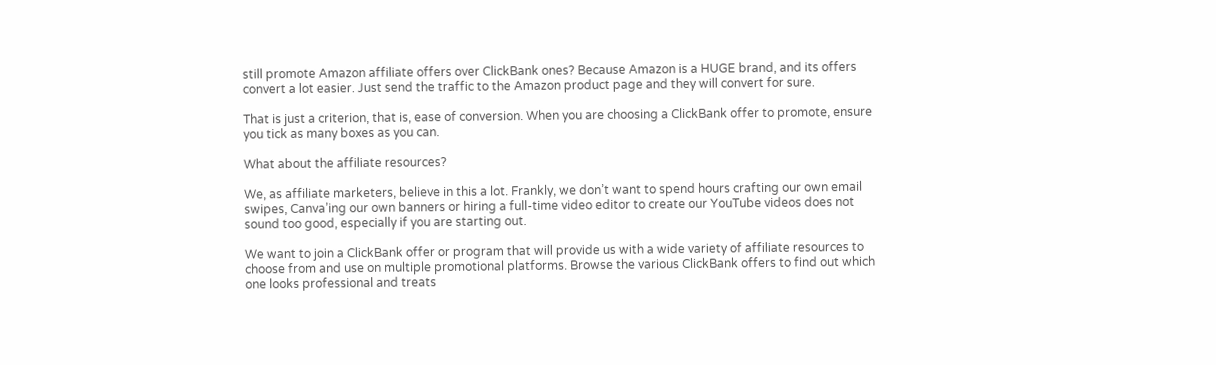still promote Amazon affiliate offers over ClickBank ones? Because Amazon is a HUGE brand, and its offers convert a lot easier. Just send the traffic to the Amazon product page and they will convert for sure.

That is just a criterion, that is, ease of conversion. When you are choosing a ClickBank offer to promote, ensure you tick as many boxes as you can.

What about the affiliate resources?

We, as affiliate marketers, believe in this a lot. Frankly, we don’t want to spend hours crafting our own email swipes, Canva’ing our own banners or hiring a full-time video editor to create our YouTube videos does not sound too good, especially if you are starting out.

We want to join a ClickBank offer or program that will provide us with a wide variety of affiliate resources to choose from and use on multiple promotional platforms. Browse the various ClickBank offers to find out which one looks professional and treats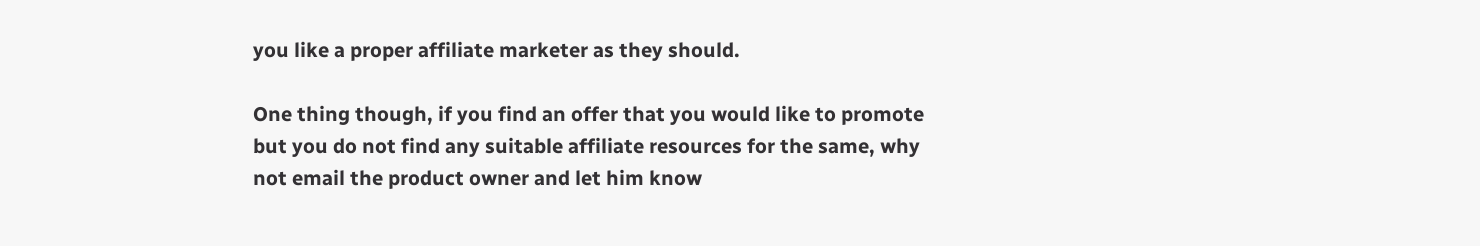you like a proper affiliate marketer as they should.

One thing though, if you find an offer that you would like to promote but you do not find any suitable affiliate resources for the same, why not email the product owner and let him know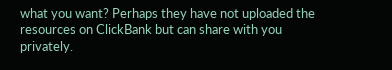what you want? Perhaps they have not uploaded the resources on ClickBank but can share with you privately.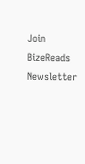Join BizeReads Newsletter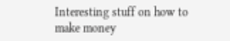Interesting stuff on how to make money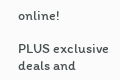online!

PLUS exclusive deals and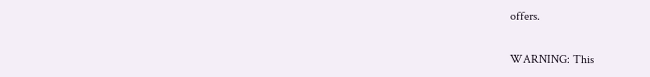offers.

WARNING: This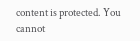content is protected. You cannot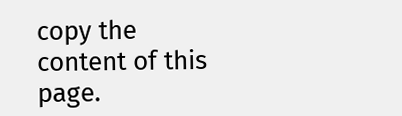copy the content of this page.